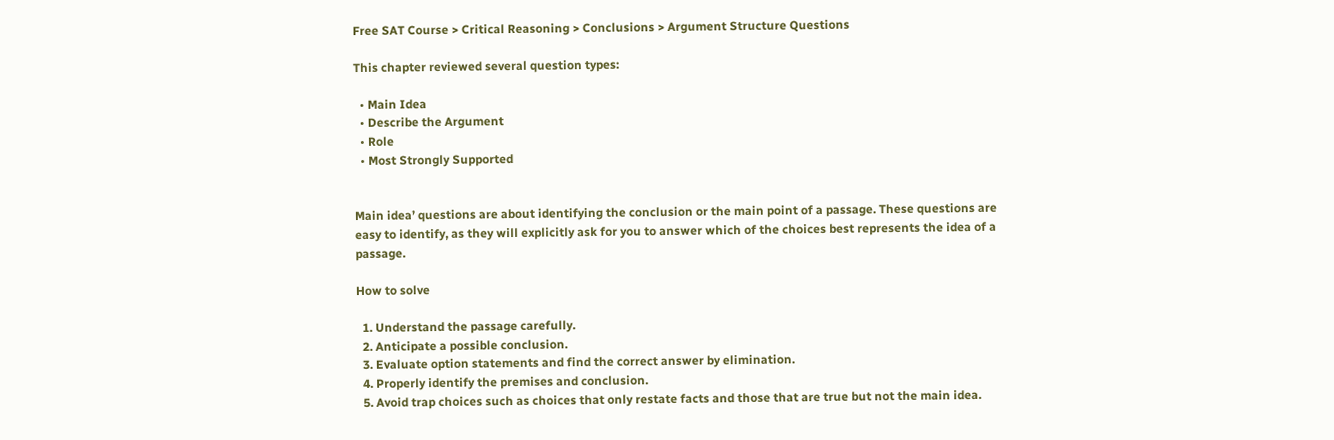Free SAT Course > Critical Reasoning > Conclusions > Argument Structure Questions

This chapter reviewed several question types:

  • Main Idea
  • Describe the Argument
  • Role
  • Most Strongly Supported


Main idea’ questions are about identifying the conclusion or the main point of a passage. These questions are easy to identify, as they will explicitly ask for you to answer which of the choices best represents the idea of a passage.

How to solve

  1. Understand the passage carefully.
  2. Anticipate a possible conclusion.
  3. Evaluate option statements and find the correct answer by elimination.
  4. Properly identify the premises and conclusion.
  5. Avoid trap choices such as choices that only restate facts and those that are true but not the main idea.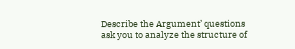Describe the Argument’ questions ask you to analyze the structure of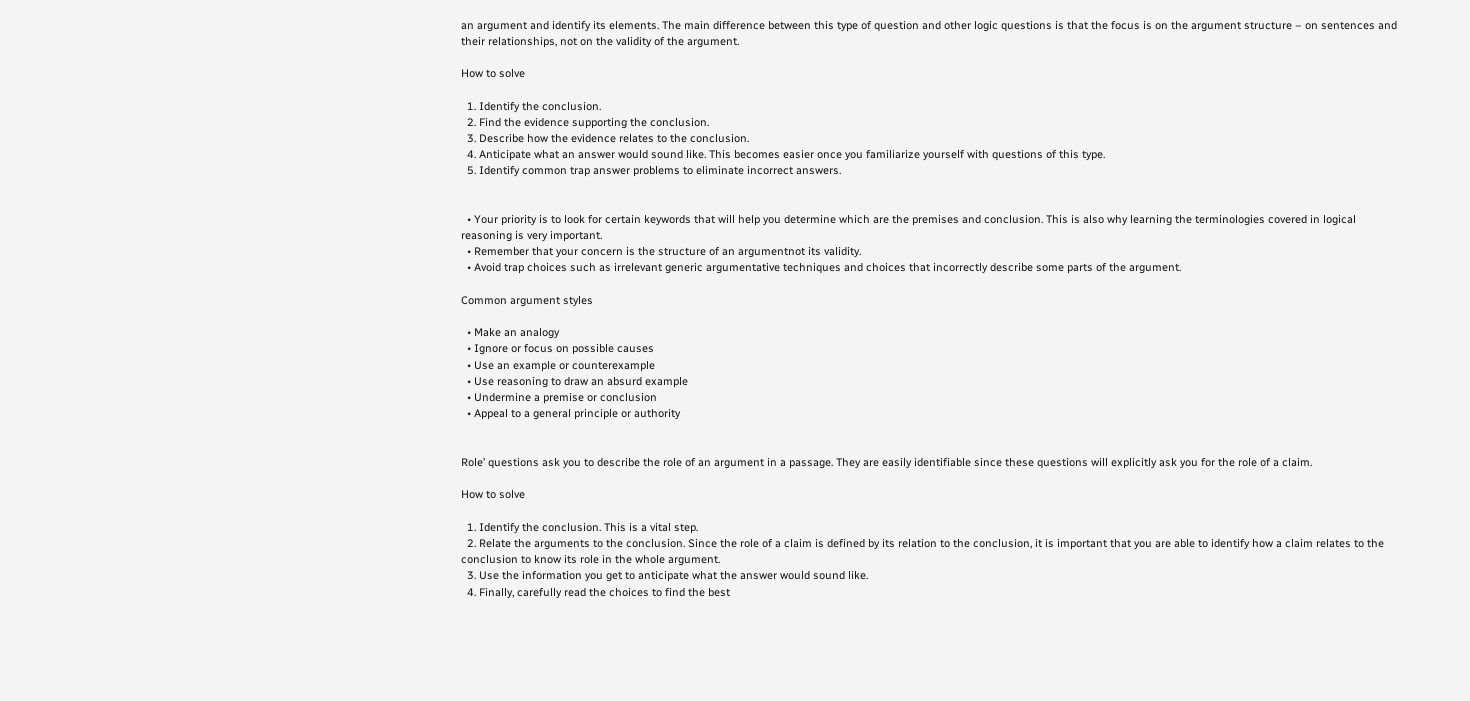an argument and identify its elements. The main difference between this type of question and other logic questions is that the focus is on the argument structure – on sentences and their relationships, not on the validity of the argument.

How to solve

  1. Identify the conclusion.
  2. Find the evidence supporting the conclusion.
  3. Describe how the evidence relates to the conclusion.
  4. Anticipate what an answer would sound like. This becomes easier once you familiarize yourself with questions of this type.
  5. Identify common trap answer problems to eliminate incorrect answers.


  • Your priority is to look for certain keywords that will help you determine which are the premises and conclusion. This is also why learning the terminologies covered in logical reasoning is very important.
  • Remember that your concern is the structure of an argumentnot its validity.
  • Avoid trap choices such as irrelevant generic argumentative techniques and choices that incorrectly describe some parts of the argument.

Common argument styles

  • Make an analogy
  • Ignore or focus on possible causes
  • Use an example or counterexample
  • Use reasoning to draw an absurd example
  • Undermine a premise or conclusion
  • Appeal to a general principle or authority


Role’ questions ask you to describe the role of an argument in a passage. They are easily identifiable since these questions will explicitly ask you for the role of a claim.

How to solve

  1. Identify the conclusion. This is a vital step.
  2. Relate the arguments to the conclusion. Since the role of a claim is defined by its relation to the conclusion, it is important that you are able to identify how a claim relates to the conclusion to know its role in the whole argument.
  3. Use the information you get to anticipate what the answer would sound like.
  4. Finally, carefully read the choices to find the best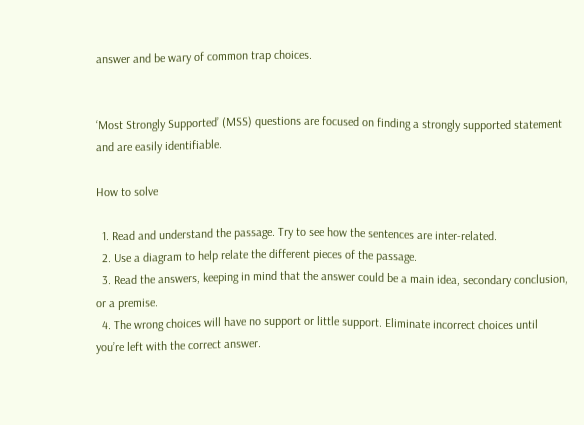answer and be wary of common trap choices.


‘Most Strongly Supported’ (MSS) questions are focused on finding a strongly supported statement and are easily identifiable.

How to solve

  1. Read and understand the passage. Try to see how the sentences are inter-related.
  2. Use a diagram to help relate the different pieces of the passage.
  3. Read the answers, keeping in mind that the answer could be a main idea, secondary conclusion, or a premise.
  4. The wrong choices will have no support or little support. Eliminate incorrect choices until you’re left with the correct answer.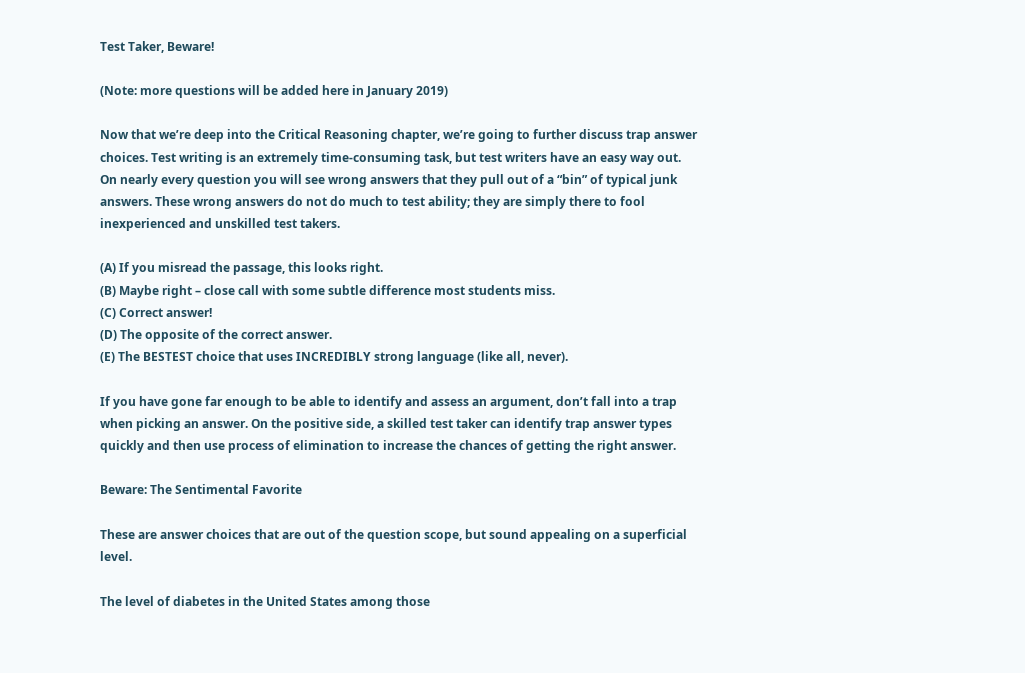Test Taker, Beware!

(Note: more questions will be added here in January 2019)

Now that we’re deep into the Critical Reasoning chapter, we’re going to further discuss trap answer choices. Test writing is an extremely time-consuming task, but test writers have an easy way out. On nearly every question you will see wrong answers that they pull out of a “bin” of typical junk answers. These wrong answers do not do much to test ability; they are simply there to fool inexperienced and unskilled test takers.

(A) If you misread the passage, this looks right.
(B) Maybe right – close call with some subtle difference most students miss.
(C) Correct answer!
(D) The opposite of the correct answer.
(E) The BESTEST choice that uses INCREDIBLY strong language (like all, never).

If you have gone far enough to be able to identify and assess an argument, don’t fall into a trap when picking an answer. On the positive side, a skilled test taker can identify trap answer types quickly and then use process of elimination to increase the chances of getting the right answer.

Beware: The Sentimental Favorite

These are answer choices that are out of the question scope, but sound appealing on a superficial level.

The level of diabetes in the United States among those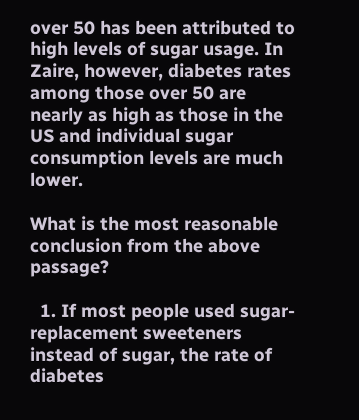over 50 has been attributed to high levels of sugar usage. In Zaire, however, diabetes rates among those over 50 are nearly as high as those in the US and individual sugar consumption levels are much lower.

What is the most reasonable conclusion from the above passage?

  1. If most people used sugar-replacement sweeteners instead of sugar, the rate of diabetes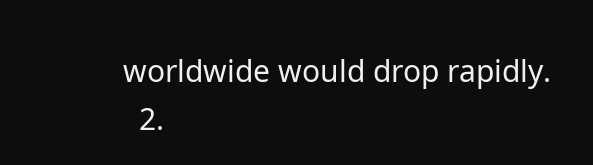worldwide would drop rapidly.
  2.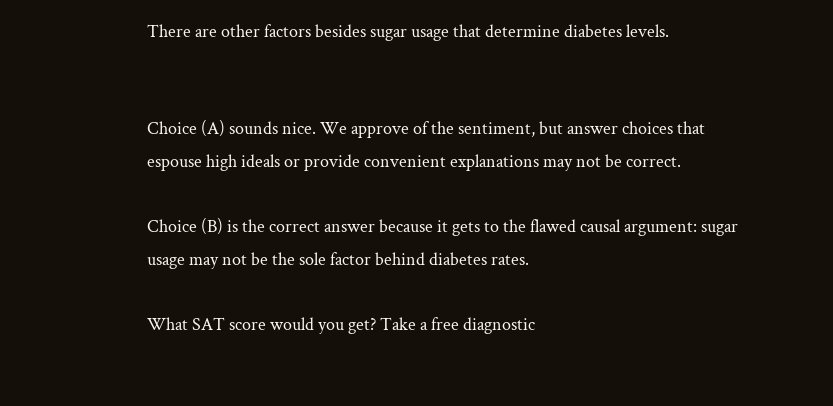There are other factors besides sugar usage that determine diabetes levels.


Choice (A) sounds nice. We approve of the sentiment, but answer choices that espouse high ideals or provide convenient explanations may not be correct.

Choice (B) is the correct answer because it gets to the flawed causal argument: sugar usage may not be the sole factor behind diabetes rates.

What SAT score would you get? Take a free diagnostic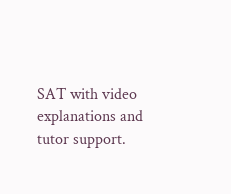SAT with video explanations and tutor support.